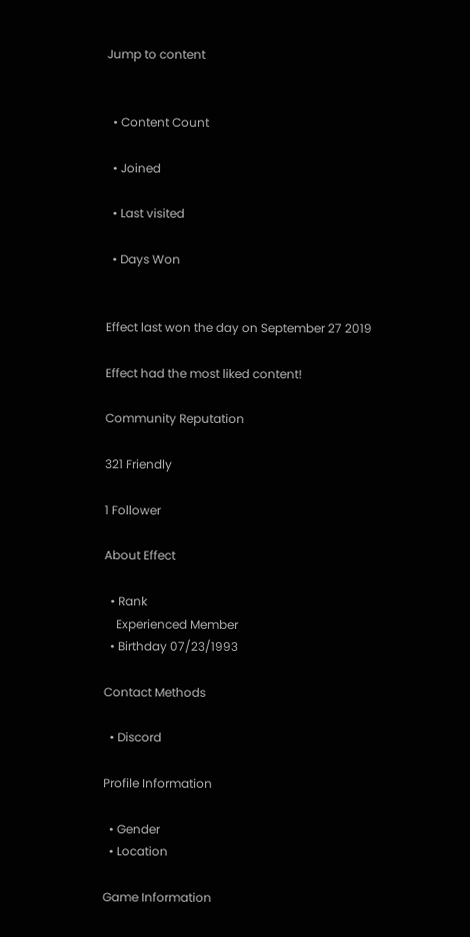Jump to content


  • Content Count

  • Joined

  • Last visited

  • Days Won


Effect last won the day on September 27 2019

Effect had the most liked content!

Community Reputation

321 Friendly

1 Follower

About Effect

  • Rank
    Experienced Member
  • Birthday 07/23/1993

Contact Methods

  • Discord

Profile Information

  • Gender
  • Location

Game Information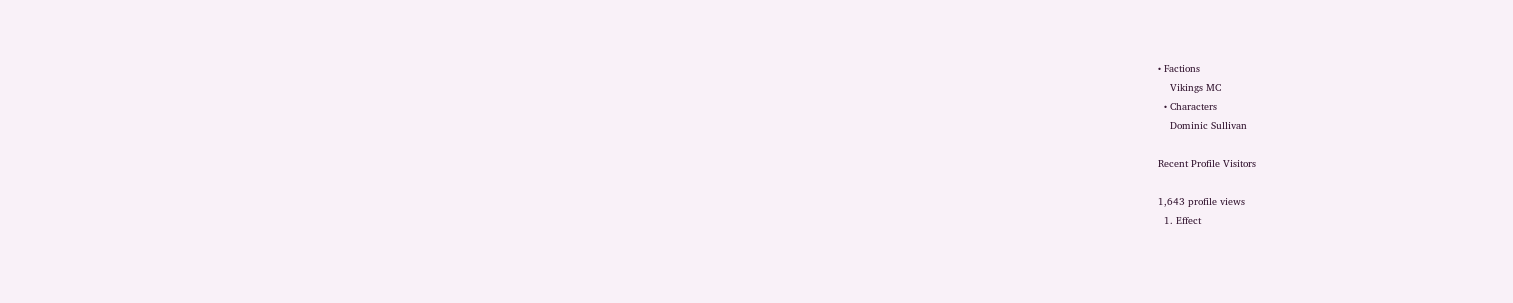• Factions
    Vikings MC
  • Characters
    Dominic Sullivan

Recent Profile Visitors

1,643 profile views
  1. Effect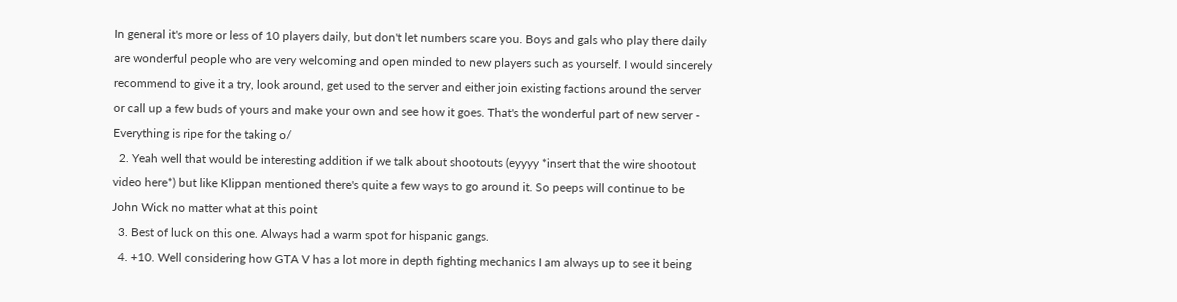In general it's more or less of 10 players daily, but don't let numbers scare you. Boys and gals who play there daily are wonderful people who are very welcoming and open minded to new players such as yourself. I would sincerely recommend to give it a try, look around, get used to the server and either join existing factions around the server or call up a few buds of yours and make your own and see how it goes. That's the wonderful part of new server - Everything is ripe for the taking o/
  2. Yeah well that would be interesting addition if we talk about shootouts (eyyyy *insert that the wire shootout video here*) but like Klippan mentioned there's quite a few ways to go around it. So peeps will continue to be John Wick no matter what at this point
  3. Best of luck on this one. Always had a warm spot for hispanic gangs.
  4. +10. Well considering how GTA V has a lot more in depth fighting mechanics I am always up to see it being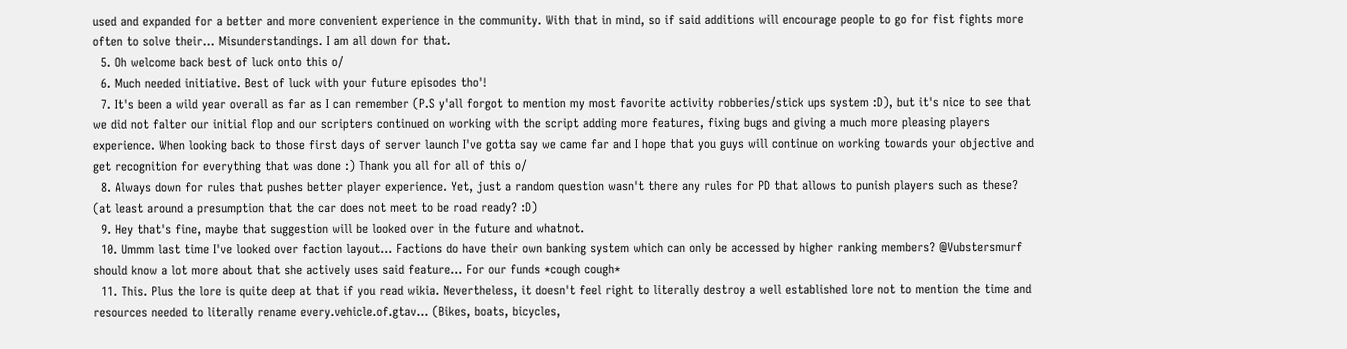used and expanded for a better and more convenient experience in the community. With that in mind, so if said additions will encourage people to go for fist fights more often to solve their... Misunderstandings. I am all down for that.
  5. Oh welcome back best of luck onto this o/
  6. Much needed initiative. Best of luck with your future episodes tho'!
  7. It's been a wild year overall as far as I can remember (P.S y'all forgot to mention my most favorite activity robberies/stick ups system :D), but it's nice to see that we did not falter our initial flop and our scripters continued on working with the script adding more features, fixing bugs and giving a much more pleasing players experience. When looking back to those first days of server launch I've gotta say we came far and I hope that you guys will continue on working towards your objective and get recognition for everything that was done :) Thank you all for all of this o/
  8. Always down for rules that pushes better player experience. Yet, just a random question wasn't there any rules for PD that allows to punish players such as these? (at least around a presumption that the car does not meet to be road ready? :D)
  9. Hey that's fine, maybe that suggestion will be looked over in the future and whatnot.
  10. Ummm last time I've looked over faction layout... Factions do have their own banking system which can only be accessed by higher ranking members? @Vubstersmurf should know a lot more about that she actively uses said feature... For our funds *cough cough*
  11. This. Plus the lore is quite deep at that if you read wikia. Nevertheless, it doesn't feel right to literally destroy a well established lore not to mention the time and resources needed to literally rename every.vehicle.of.gtav... (Bikes, boats, bicycles,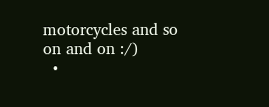motorcycles and so on and on :/)
  •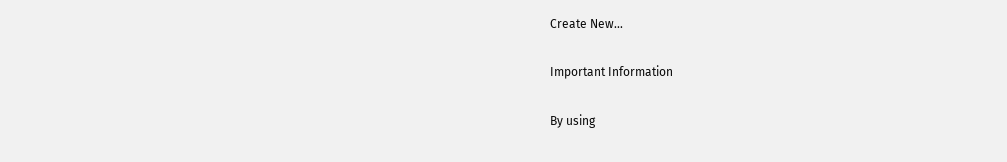Create New...

Important Information

By using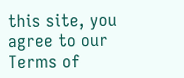this site, you agree to our Terms of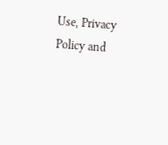Use, Privacy Policy and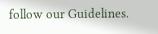follow our Guidelines.